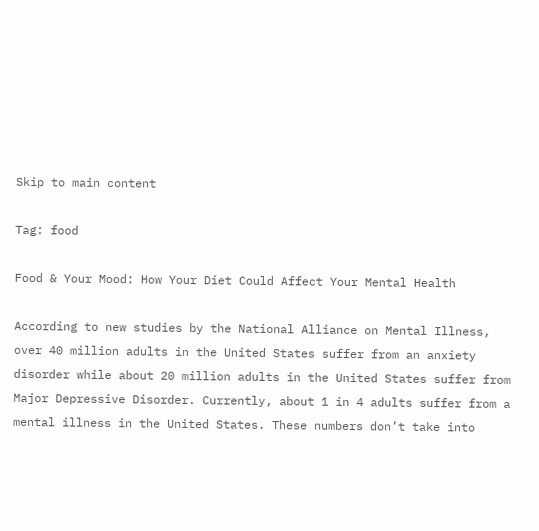Skip to main content

Tag: food

Food & Your Mood: How Your Diet Could Affect Your Mental Health

According to new studies by the National Alliance on Mental Illness, over 40 million adults in the United States suffer from an anxiety disorder while about 20 million adults in the United States suffer from Major Depressive Disorder. Currently, about 1 in 4 adults suffer from a mental illness in the United States. These numbers don’t take into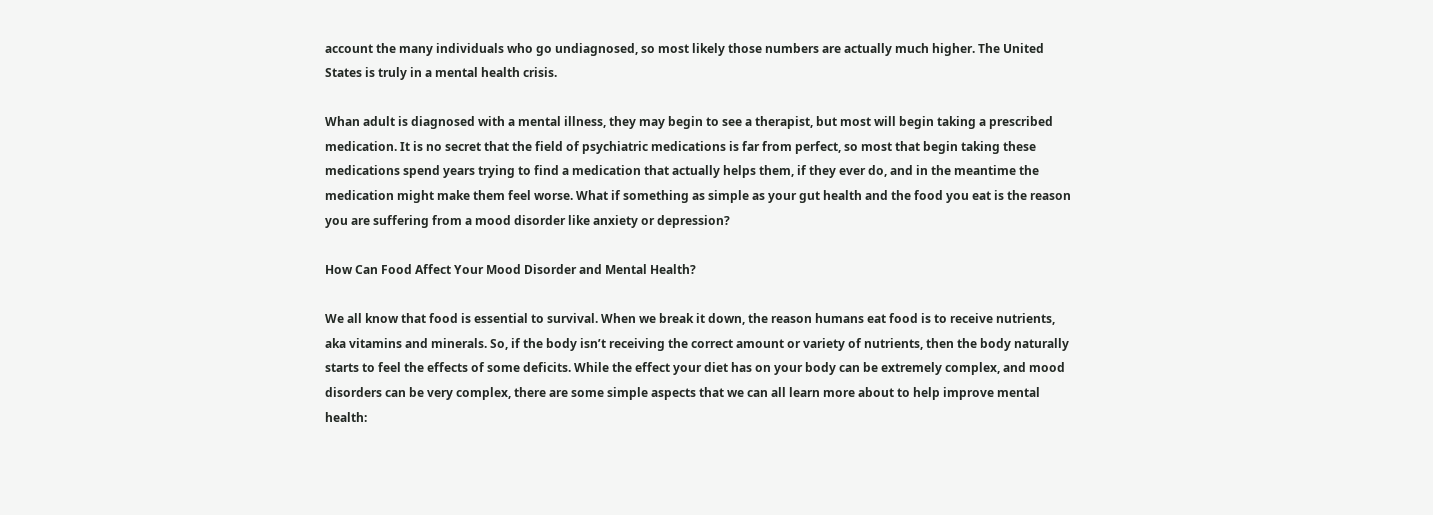account the many individuals who go undiagnosed, so most likely those numbers are actually much higher. The United States is truly in a mental health crisis.

Whan adult is diagnosed with a mental illness, they may begin to see a therapist, but most will begin taking a prescribed medication. It is no secret that the field of psychiatric medications is far from perfect, so most that begin taking these medications spend years trying to find a medication that actually helps them, if they ever do, and in the meantime the medication might make them feel worse. What if something as simple as your gut health and the food you eat is the reason you are suffering from a mood disorder like anxiety or depression?

How Can Food Affect Your Mood Disorder and Mental Health?

We all know that food is essential to survival. When we break it down, the reason humans eat food is to receive nutrients, aka vitamins and minerals. So, if the body isn’t receiving the correct amount or variety of nutrients, then the body naturally starts to feel the effects of some deficits. While the effect your diet has on your body can be extremely complex, and mood disorders can be very complex, there are some simple aspects that we can all learn more about to help improve mental health: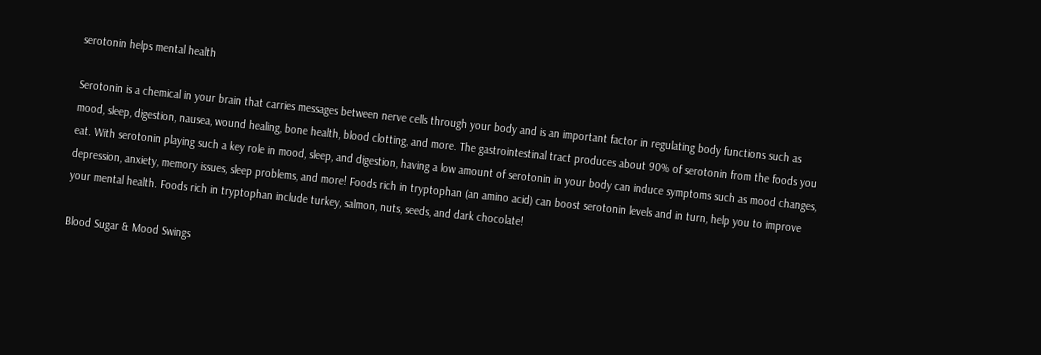serotonin helps mental health

Serotonin is a chemical in your brain that carries messages between nerve cells through your body and is an important factor in regulating body functions such as mood, sleep, digestion, nausea, wound healing, bone health, blood clotting, and more. The gastrointestinal tract produces about 90% of serotonin from the foods you eat. With serotonin playing such a key role in mood, sleep, and digestion, having a low amount of serotonin in your body can induce symptoms such as mood changes, depression, anxiety, memory issues, sleep problems, and more! Foods rich in tryptophan (an amino acid) can boost serotonin levels and in turn, help you to improve your mental health. Foods rich in tryptophan include turkey, salmon, nuts, seeds, and dark chocolate!

Blood Sugar & Mood Swings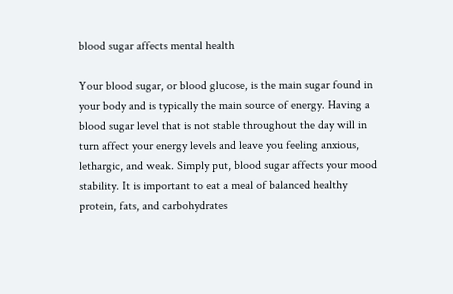blood sugar affects mental health

Your blood sugar, or blood glucose, is the main sugar found in your body and is typically the main source of energy. Having a blood sugar level that is not stable throughout the day will in turn affect your energy levels and leave you feeling anxious, lethargic, and weak. Simply put, blood sugar affects your mood stability. It is important to eat a meal of balanced healthy protein, fats, and carbohydrates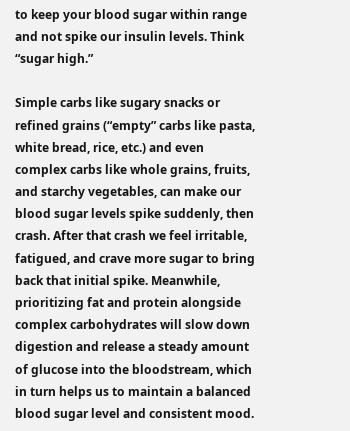to keep your blood sugar within range and not spike our insulin levels. Think “sugar high.”

Simple carbs like sugary snacks or refined grains (“empty” carbs like pasta, white bread, rice, etc.) and even complex carbs like whole grains, fruits, and starchy vegetables, can make our blood sugar levels spike suddenly, then crash. After that crash we feel irritable, fatigued, and crave more sugar to bring back that initial spike. Meanwhile, prioritizing fat and protein alongside complex carbohydrates will slow down digestion and release a steady amount of glucose into the bloodstream, which in turn helps us to maintain a balanced blood sugar level and consistent mood.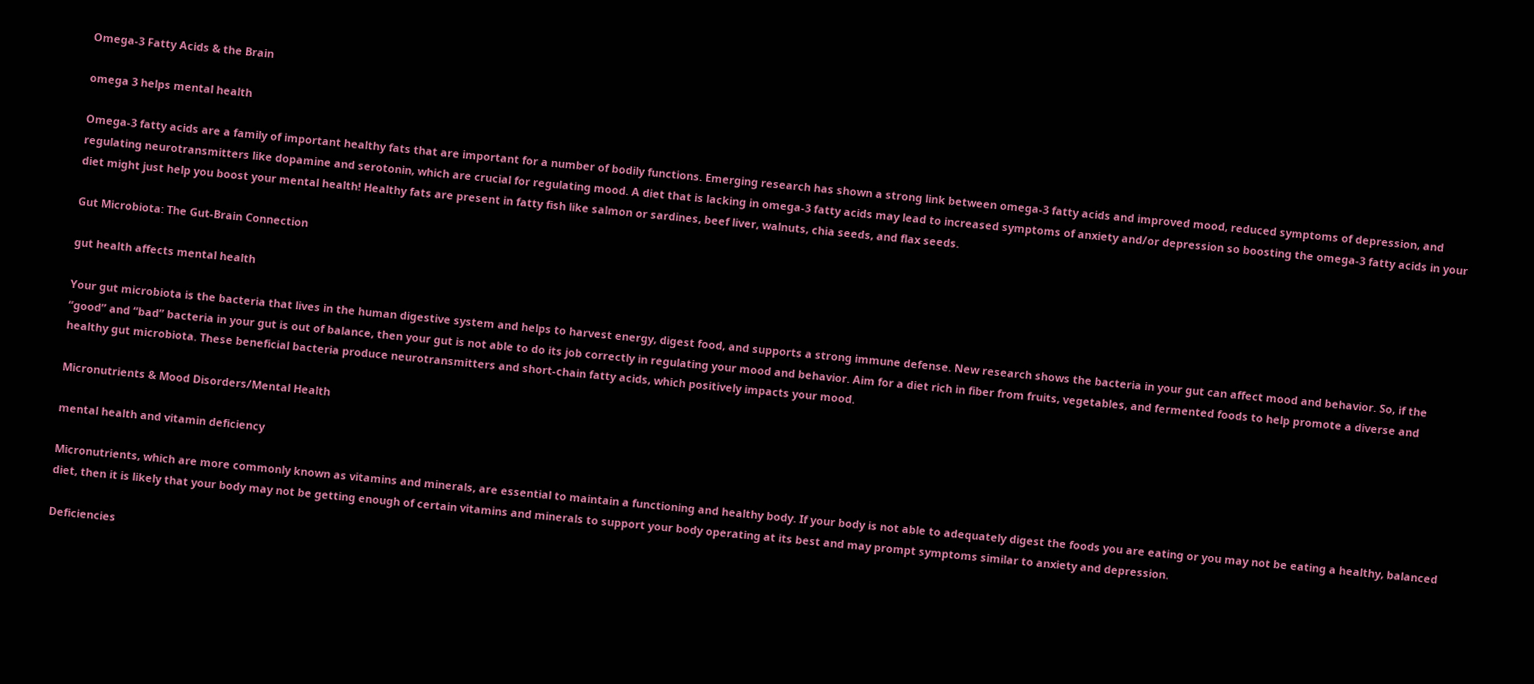Omega-3 Fatty Acids & the Brain

omega 3 helps mental health

Omega-3 fatty acids are a family of important healthy fats that are important for a number of bodily functions. Emerging research has shown a strong link between omega-3 fatty acids and improved mood, reduced symptoms of depression, and regulating neurotransmitters like dopamine and serotonin, which are crucial for regulating mood. A diet that is lacking in omega-3 fatty acids may lead to increased symptoms of anxiety and/or depression so boosting the omega-3 fatty acids in your diet might just help you boost your mental health! Healthy fats are present in fatty fish like salmon or sardines, beef liver, walnuts, chia seeds, and flax seeds.

Gut Microbiota: The Gut-Brain Connection

gut health affects mental health

Your gut microbiota is the bacteria that lives in the human digestive system and helps to harvest energy, digest food, and supports a strong immune defense. New research shows the bacteria in your gut can affect mood and behavior. So, if the “good” and “bad” bacteria in your gut is out of balance, then your gut is not able to do its job correctly in regulating your mood and behavior. Aim for a diet rich in fiber from fruits, vegetables, and fermented foods to help promote a diverse and healthy gut microbiota. These beneficial bacteria produce neurotransmitters and short-chain fatty acids, which positively impacts your mood.

Micronutrients & Mood Disorders/Mental Health

mental health and vitamin deficiency

Micronutrients, which are more commonly known as vitamins and minerals, are essential to maintain a functioning and healthy body. If your body is not able to adequately digest the foods you are eating or you may not be eating a healthy, balanced diet, then it is likely that your body may not be getting enough of certain vitamins and minerals to support your body operating at its best and may prompt symptoms similar to anxiety and depression.

Deficiencies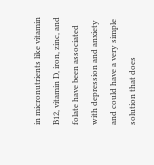in micronutrients like vitamin B12, vitamin D, iron, zinc, and folate have been associated with depression and anxiety and could have a very simple solution that does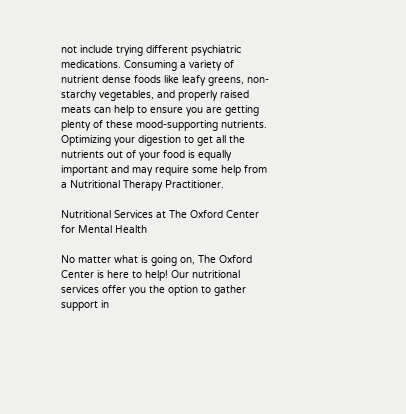not include trying different psychiatric medications. Consuming a variety of nutrient dense foods like leafy greens, non-starchy vegetables, and properly raised meats can help to ensure you are getting plenty of these mood-supporting nutrients. Optimizing your digestion to get all the nutrients out of your food is equally important and may require some help from a Nutritional Therapy Practitioner.

Nutritional Services at The Oxford Center for Mental Health

No matter what is going on, The Oxford Center is here to help! Our nutritional services offer you the option to gather support in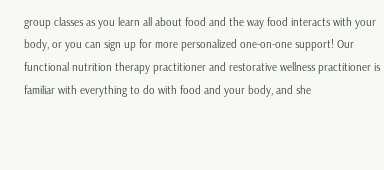group classes as you learn all about food and the way food interacts with your body, or you can sign up for more personalized one-on-one support! Our functional nutrition therapy practitioner and restorative wellness practitioner is familiar with everything to do with food and your body, and she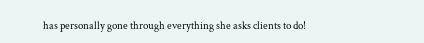has personally gone through everything she asks clients to do!